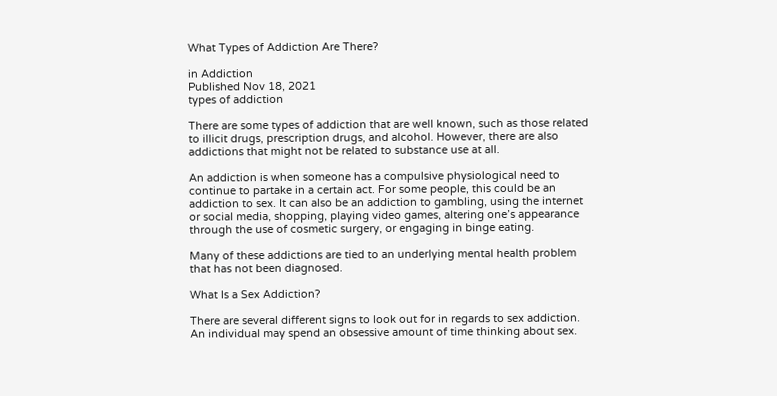What Types of Addiction Are There?

in Addiction
Published Nov 18, 2021
types of addiction

There are some types of addiction that are well known, such as those related to illicit drugs, prescription drugs, and alcohol. However, there are also addictions that might not be related to substance use at all.

An addiction is when someone has a compulsive physiological need to continue to partake in a certain act. For some people, this could be an addiction to sex. It can also be an addiction to gambling, using the internet or social media, shopping, playing video games, altering one’s appearance through the use of cosmetic surgery, or engaging in binge eating.

Many of these addictions are tied to an underlying mental health problem that has not been diagnosed.

What Is a Sex Addiction?

There are several different signs to look out for in regards to sex addiction. An individual may spend an obsessive amount of time thinking about sex.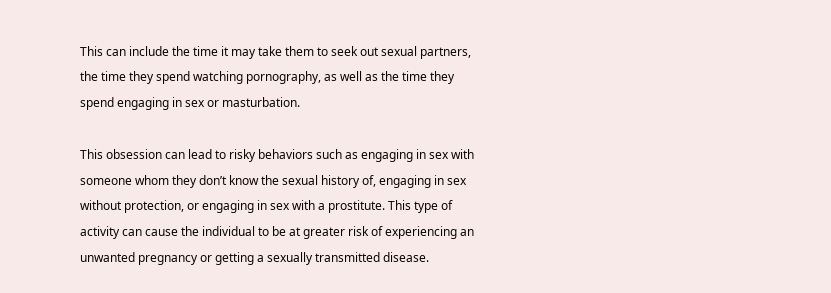This can include the time it may take them to seek out sexual partners, the time they spend watching pornography, as well as the time they spend engaging in sex or masturbation.

This obsession can lead to risky behaviors such as engaging in sex with someone whom they don’t know the sexual history of, engaging in sex without protection, or engaging in sex with a prostitute. This type of activity can cause the individual to be at greater risk of experiencing an unwanted pregnancy or getting a sexually transmitted disease.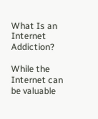What Is an Internet Addiction?

While the Internet can be valuable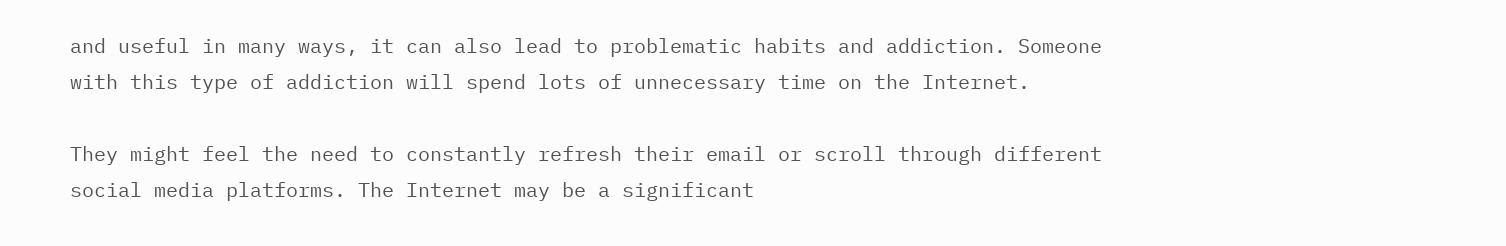and useful in many ways, it can also lead to problematic habits and addiction. Someone with this type of addiction will spend lots of unnecessary time on the Internet.

They might feel the need to constantly refresh their email or scroll through different social media platforms. The Internet may be a significant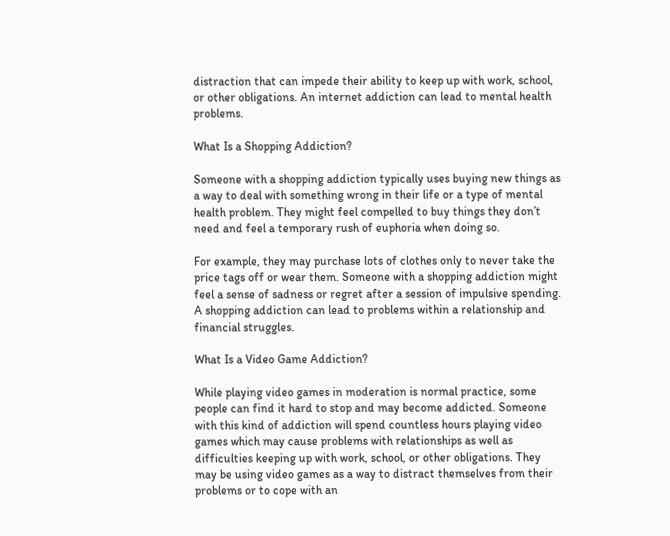distraction that can impede their ability to keep up with work, school, or other obligations. An internet addiction can lead to mental health problems.

What Is a Shopping Addiction?

Someone with a shopping addiction typically uses buying new things as a way to deal with something wrong in their life or a type of mental health problem. They might feel compelled to buy things they don’t need and feel a temporary rush of euphoria when doing so.

For example, they may purchase lots of clothes only to never take the price tags off or wear them. Someone with a shopping addiction might feel a sense of sadness or regret after a session of impulsive spending. A shopping addiction can lead to problems within a relationship and financial struggles.

What Is a Video Game Addiction?

While playing video games in moderation is normal practice, some people can find it hard to stop and may become addicted. Someone with this kind of addiction will spend countless hours playing video games which may cause problems with relationships as well as difficulties keeping up with work, school, or other obligations. They may be using video games as a way to distract themselves from their problems or to cope with an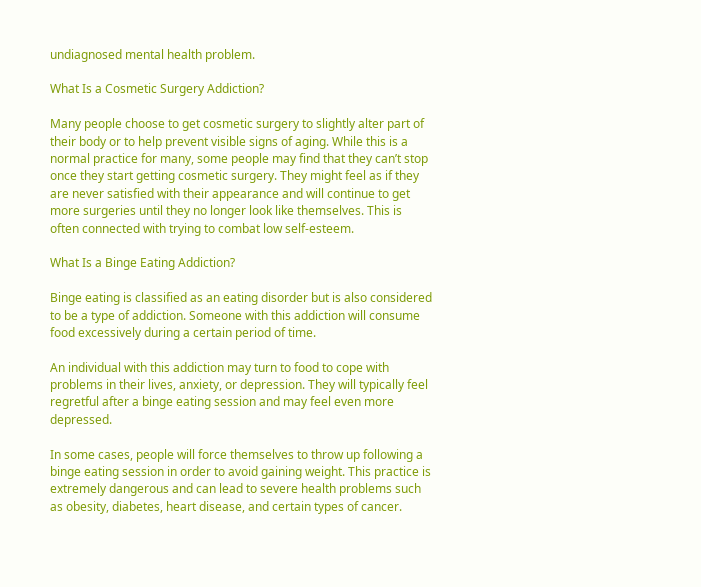undiagnosed mental health problem.

What Is a Cosmetic Surgery Addiction?

Many people choose to get cosmetic surgery to slightly alter part of their body or to help prevent visible signs of aging. While this is a normal practice for many, some people may find that they can’t stop once they start getting cosmetic surgery. They might feel as if they are never satisfied with their appearance and will continue to get more surgeries until they no longer look like themselves. This is often connected with trying to combat low self-esteem.

What Is a Binge Eating Addiction?

Binge eating is classified as an eating disorder but is also considered to be a type of addiction. Someone with this addiction will consume food excessively during a certain period of time.

An individual with this addiction may turn to food to cope with problems in their lives, anxiety, or depression. They will typically feel regretful after a binge eating session and may feel even more depressed.

In some cases, people will force themselves to throw up following a binge eating session in order to avoid gaining weight. This practice is extremely dangerous and can lead to severe health problems such as obesity, diabetes, heart disease, and certain types of cancer.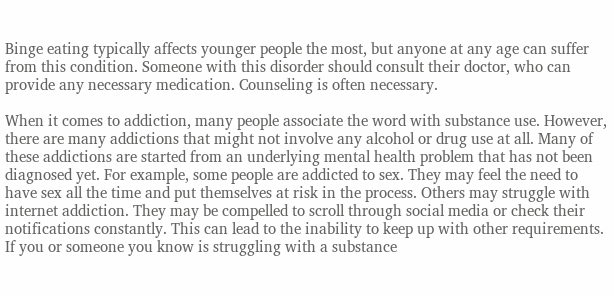Binge eating typically affects younger people the most, but anyone at any age can suffer from this condition. Someone with this disorder should consult their doctor, who can provide any necessary medication. Counseling is often necessary.

When it comes to addiction, many people associate the word with substance use. However, there are many addictions that might not involve any alcohol or drug use at all. Many of these addictions are started from an underlying mental health problem that has not been diagnosed yet. For example, some people are addicted to sex. They may feel the need to have sex all the time and put themselves at risk in the process. Others may struggle with internet addiction. They may be compelled to scroll through social media or check their notifications constantly. This can lead to the inability to keep up with other requirements. If you or someone you know is struggling with a substance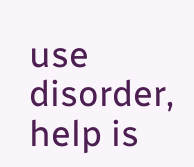use disorder, help is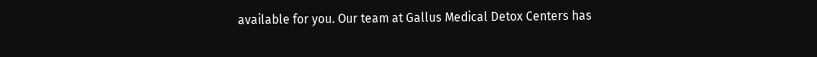available for you. Our team at Gallus Medical Detox Centers has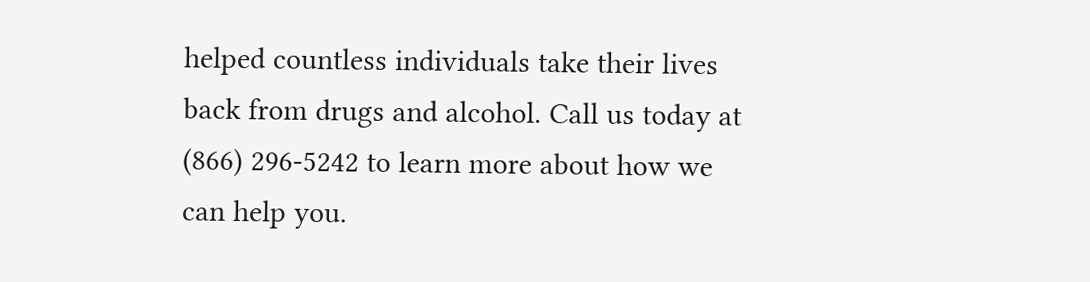helped countless individuals take their lives back from drugs and alcohol. Call us today at (866) 296-5242 to learn more about how we can help you.